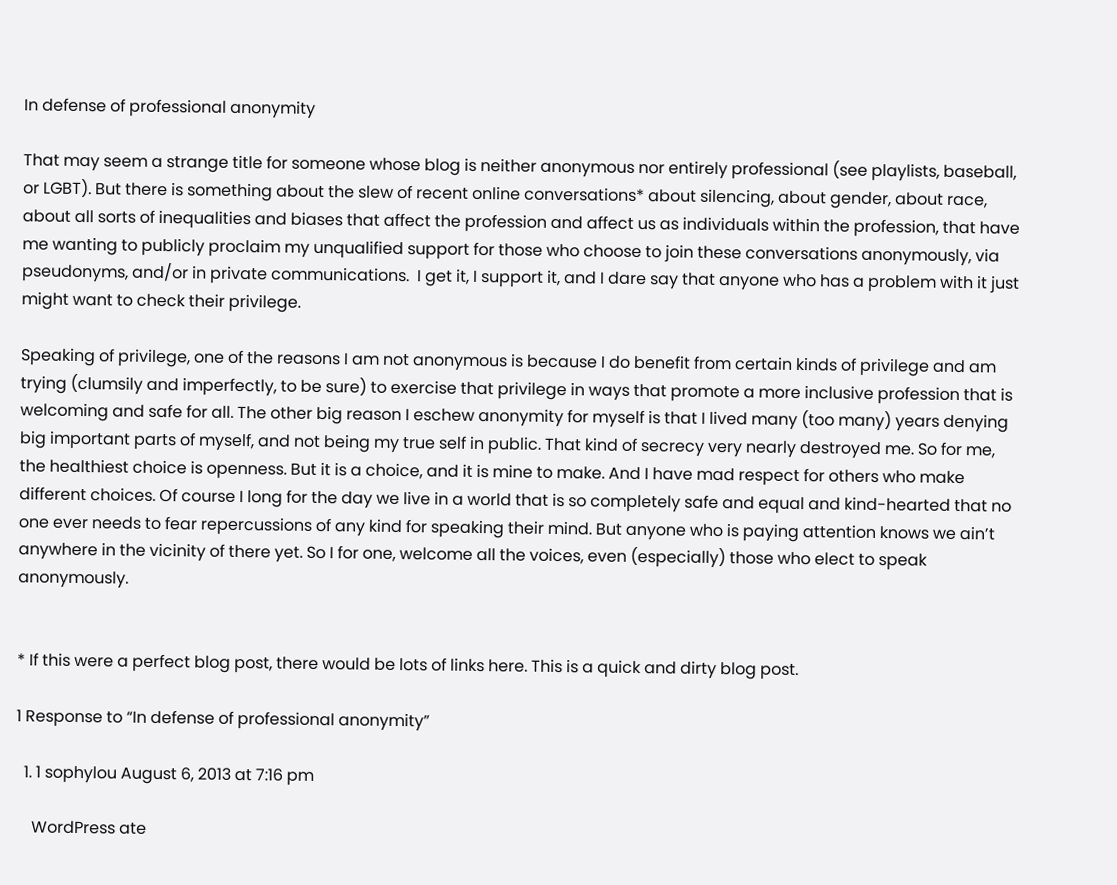In defense of professional anonymity

That may seem a strange title for someone whose blog is neither anonymous nor entirely professional (see playlists, baseball, or LGBT). But there is something about the slew of recent online conversations* about silencing, about gender, about race, about all sorts of inequalities and biases that affect the profession and affect us as individuals within the profession, that have me wanting to publicly proclaim my unqualified support for those who choose to join these conversations anonymously, via pseudonyms, and/or in private communications.  I get it, I support it, and I dare say that anyone who has a problem with it just might want to check their privilege.

Speaking of privilege, one of the reasons I am not anonymous is because I do benefit from certain kinds of privilege and am trying (clumsily and imperfectly, to be sure) to exercise that privilege in ways that promote a more inclusive profession that is welcoming and safe for all. The other big reason I eschew anonymity for myself is that I lived many (too many) years denying big important parts of myself, and not being my true self in public. That kind of secrecy very nearly destroyed me. So for me, the healthiest choice is openness. But it is a choice, and it is mine to make. And I have mad respect for others who make different choices. Of course I long for the day we live in a world that is so completely safe and equal and kind-hearted that no one ever needs to fear repercussions of any kind for speaking their mind. But anyone who is paying attention knows we ain’t anywhere in the vicinity of there yet. So I for one, welcome all the voices, even (especially) those who elect to speak anonymously.


* If this were a perfect blog post, there would be lots of links here. This is a quick and dirty blog post.

1 Response to “In defense of professional anonymity”

  1. 1 sophylou August 6, 2013 at 7:16 pm

    WordPress ate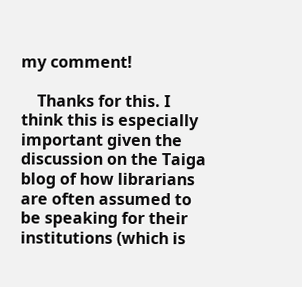my comment!

    Thanks for this. I think this is especially important given the discussion on the Taiga blog of how librarians are often assumed to be speaking for their institutions (which is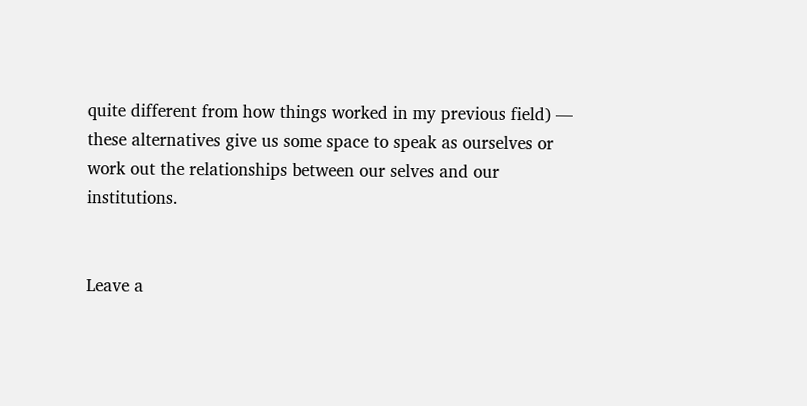quite different from how things worked in my previous field) — these alternatives give us some space to speak as ourselves or work out the relationships between our selves and our institutions.


Leave a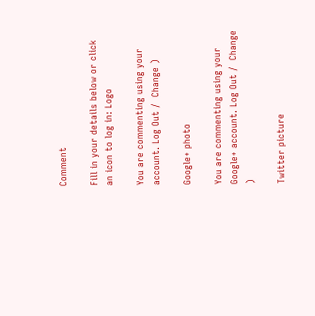Comment

Fill in your details below or click an icon to log in: Logo

You are commenting using your account. Log Out /  Change )

Google+ photo

You are commenting using your Google+ account. Log Out /  Change )

Twitter picture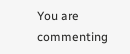You are commenting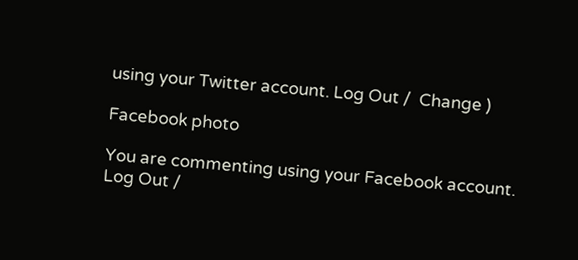using your Twitter account. Log Out /  Change )

Facebook photo

You are commenting using your Facebook account. Log Out /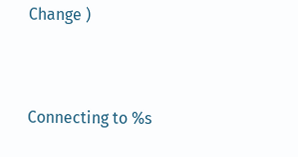Change )


Connecting to %s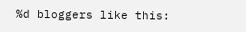%d bloggers like this: